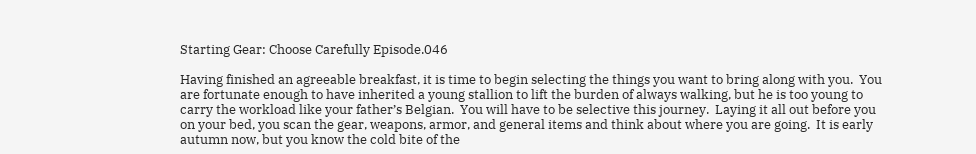Starting Gear: Choose Carefully Episode.046

Having finished an agreeable breakfast, it is time to begin selecting the things you want to bring along with you.  You are fortunate enough to have inherited a young stallion to lift the burden of always walking, but he is too young to carry the workload like your father’s Belgian.  You will have to be selective this journey.  Laying it all out before you on your bed, you scan the gear, weapons, armor, and general items and think about where you are going.  It is early autumn now, but you know the cold bite of the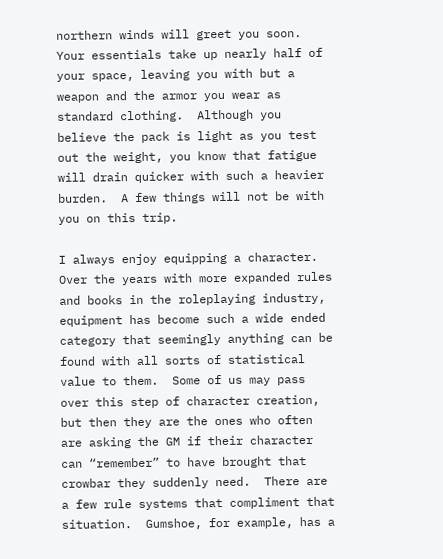northern winds will greet you soon.  Your essentials take up nearly half of your space, leaving you with but a weapon and the armor you wear as standard clothing.  Although you believe the pack is light as you test out the weight, you know that fatigue will drain quicker with such a heavier burden.  A few things will not be with you on this trip.

I always enjoy equipping a character.  Over the years with more expanded rules and books in the roleplaying industry, equipment has become such a wide ended category that seemingly anything can be found with all sorts of statistical value to them.  Some of us may pass over this step of character creation, but then they are the ones who often are asking the GM if their character can “remember” to have brought that crowbar they suddenly need.  There are a few rule systems that compliment that situation.  Gumshoe, for example, has a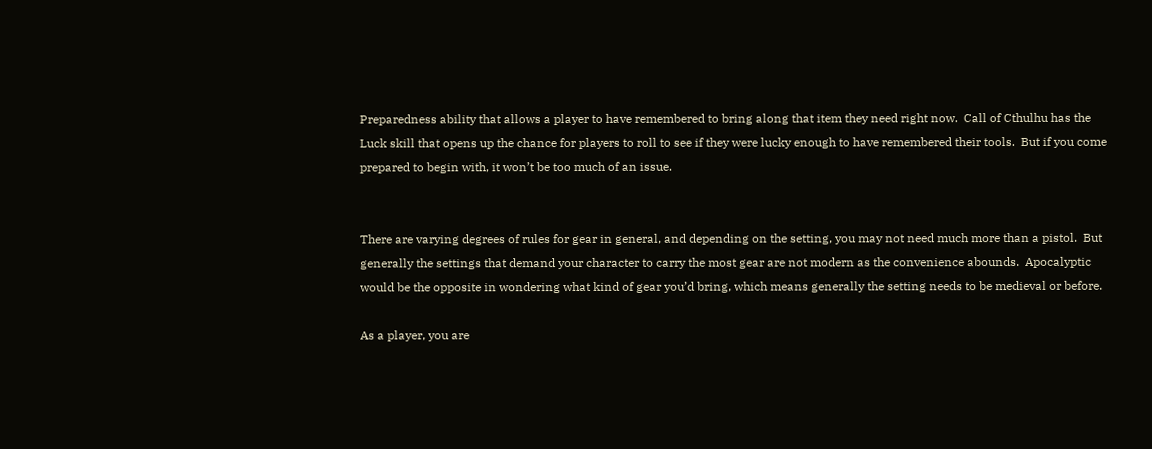Preparedness ability that allows a player to have remembered to bring along that item they need right now.  Call of Cthulhu has the Luck skill that opens up the chance for players to roll to see if they were lucky enough to have remembered their tools.  But if you come prepared to begin with, it won’t be too much of an issue.


There are varying degrees of rules for gear in general, and depending on the setting, you may not need much more than a pistol.  But generally the settings that demand your character to carry the most gear are not modern as the convenience abounds.  Apocalyptic would be the opposite in wondering what kind of gear you’d bring, which means generally the setting needs to be medieval or before.

As a player, you are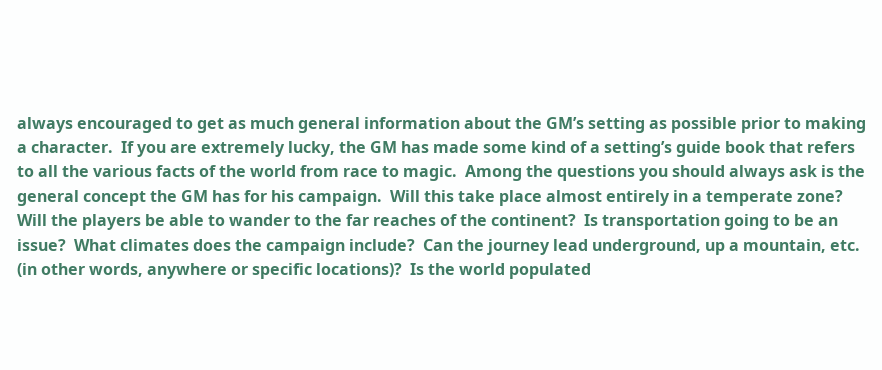always encouraged to get as much general information about the GM’s setting as possible prior to making a character.  If you are extremely lucky, the GM has made some kind of a setting’s guide book that refers to all the various facts of the world from race to magic.  Among the questions you should always ask is the general concept the GM has for his campaign.  Will this take place almost entirely in a temperate zone?  Will the players be able to wander to the far reaches of the continent?  Is transportation going to be an issue?  What climates does the campaign include?  Can the journey lead underground, up a mountain, etc. (in other words, anywhere or specific locations)?  Is the world populated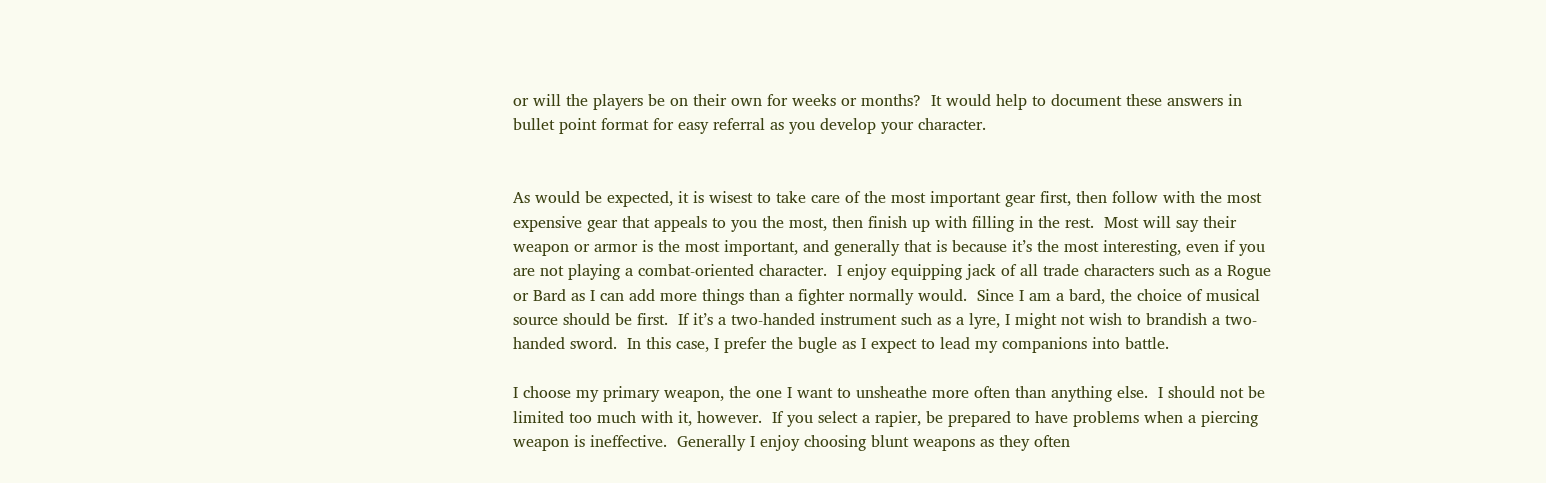or will the players be on their own for weeks or months?  It would help to document these answers in bullet point format for easy referral as you develop your character.


As would be expected, it is wisest to take care of the most important gear first, then follow with the most expensive gear that appeals to you the most, then finish up with filling in the rest.  Most will say their weapon or armor is the most important, and generally that is because it’s the most interesting, even if you are not playing a combat-oriented character.  I enjoy equipping jack of all trade characters such as a Rogue or Bard as I can add more things than a fighter normally would.  Since I am a bard, the choice of musical source should be first.  If it’s a two-handed instrument such as a lyre, I might not wish to brandish a two-handed sword.  In this case, I prefer the bugle as I expect to lead my companions into battle.

I choose my primary weapon, the one I want to unsheathe more often than anything else.  I should not be limited too much with it, however.  If you select a rapier, be prepared to have problems when a piercing weapon is ineffective.  Generally I enjoy choosing blunt weapons as they often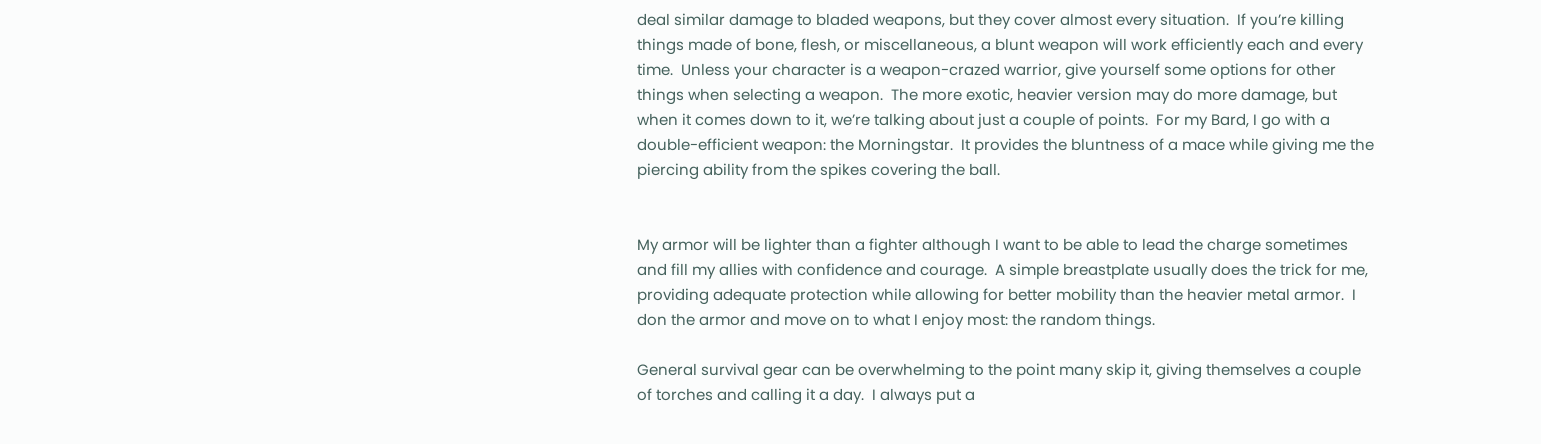deal similar damage to bladed weapons, but they cover almost every situation.  If you’re killing things made of bone, flesh, or miscellaneous, a blunt weapon will work efficiently each and every time.  Unless your character is a weapon-crazed warrior, give yourself some options for other things when selecting a weapon.  The more exotic, heavier version may do more damage, but when it comes down to it, we’re talking about just a couple of points.  For my Bard, I go with a double-efficient weapon: the Morningstar.  It provides the bluntness of a mace while giving me the piercing ability from the spikes covering the ball.


My armor will be lighter than a fighter although I want to be able to lead the charge sometimes and fill my allies with confidence and courage.  A simple breastplate usually does the trick for me, providing adequate protection while allowing for better mobility than the heavier metal armor.  I don the armor and move on to what I enjoy most: the random things.

General survival gear can be overwhelming to the point many skip it, giving themselves a couple of torches and calling it a day.  I always put a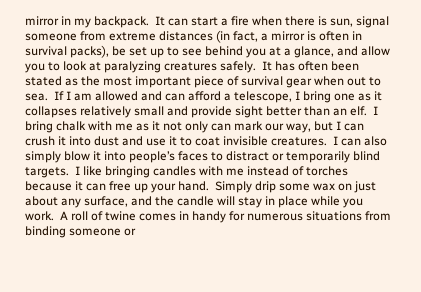mirror in my backpack.  It can start a fire when there is sun, signal someone from extreme distances (in fact, a mirror is often in survival packs), be set up to see behind you at a glance, and allow you to look at paralyzing creatures safely.  It has often been stated as the most important piece of survival gear when out to sea.  If I am allowed and can afford a telescope, I bring one as it collapses relatively small and provide sight better than an elf.  I bring chalk with me as it not only can mark our way, but I can crush it into dust and use it to coat invisible creatures.  I can also simply blow it into people’s faces to distract or temporarily blind targets.  I like bringing candles with me instead of torches because it can free up your hand.  Simply drip some wax on just about any surface, and the candle will stay in place while you work.  A roll of twine comes in handy for numerous situations from binding someone or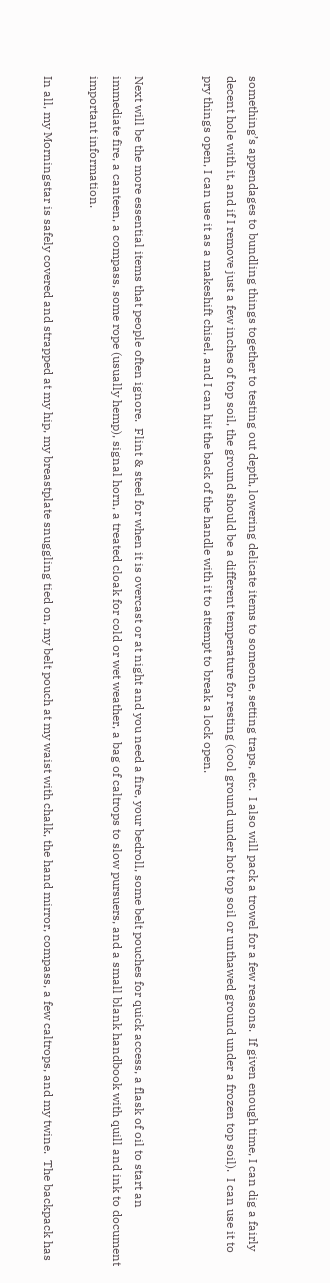something’s appendages to bundling things together to testing out depth, lowering delicate items to someone, setting traps, etc.  I also will pack a trowel for a few reasons.  If given enough time, I can dig a fairly decent hole with it, and if I remove just a few inches of top soil, the ground should be a different temperature for resting (cool ground under hot top soil or unthawed ground under a frozen top soil).  I can use it to pry things open, I can use it as a makeshift chisel, and I can hit the back of the handle with it to attempt to break a lock open.


Next will be the more essential items that people often ignore.  Flint & steel for when it is overcast or at night and you need a fire, your bedroll, some belt pouches for quick access, a flask of oil to start an immediate fire, a canteen, a compass, some rope (usually hemp), signal horn, a treated cloak for cold or wet weather, a bag of caltrops to slow pursuers, and a small blank handbook with quill and ink to document important information.

In all, my Morningstar is safely covered and strapped at my hip, my breastplate snuggling tied on, my belt pouch at my waist with chalk, the hand mirror, compass, a few caltrops, and my twine.  The backpack has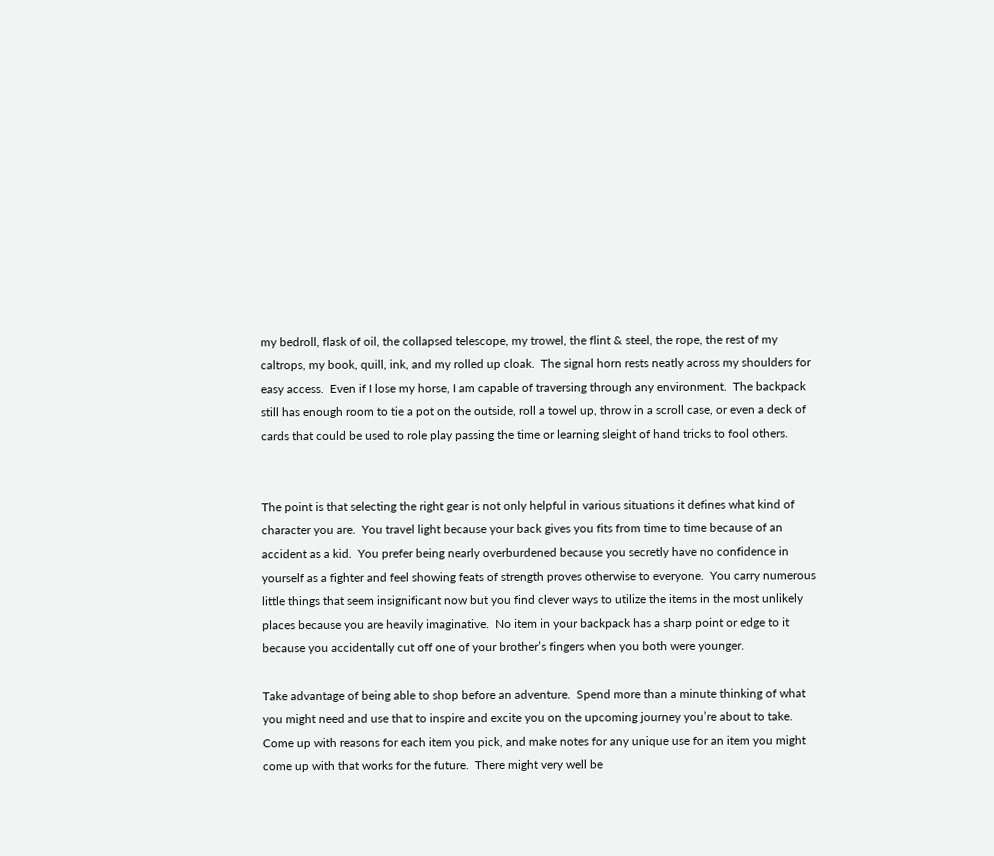my bedroll, flask of oil, the collapsed telescope, my trowel, the flint & steel, the rope, the rest of my caltrops, my book, quill, ink, and my rolled up cloak.  The signal horn rests neatly across my shoulders for easy access.  Even if I lose my horse, I am capable of traversing through any environment.  The backpack still has enough room to tie a pot on the outside, roll a towel up, throw in a scroll case, or even a deck of cards that could be used to role play passing the time or learning sleight of hand tricks to fool others.


The point is that selecting the right gear is not only helpful in various situations it defines what kind of character you are.  You travel light because your back gives you fits from time to time because of an accident as a kid.  You prefer being nearly overburdened because you secretly have no confidence in yourself as a fighter and feel showing feats of strength proves otherwise to everyone.  You carry numerous little things that seem insignificant now but you find clever ways to utilize the items in the most unlikely places because you are heavily imaginative.  No item in your backpack has a sharp point or edge to it because you accidentally cut off one of your brother’s fingers when you both were younger.

Take advantage of being able to shop before an adventure.  Spend more than a minute thinking of what you might need and use that to inspire and excite you on the upcoming journey you’re about to take.  Come up with reasons for each item you pick, and make notes for any unique use for an item you might come up with that works for the future.  There might very well be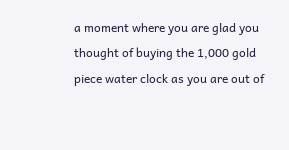a moment where you are glad you thought of buying the 1,000 gold piece water clock as you are out of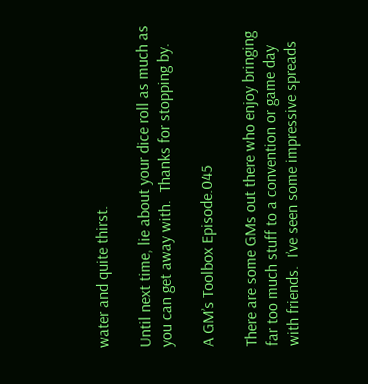water and quite thirst.

Until next time, lie about your dice roll as much as you can get away with.  Thanks for stopping by.

A GM’s Toolbox Episode.045

There are some GMs out there who enjoy bringing far too much stuff to a convention or game day with friends.  I’ve seen some impressive spreads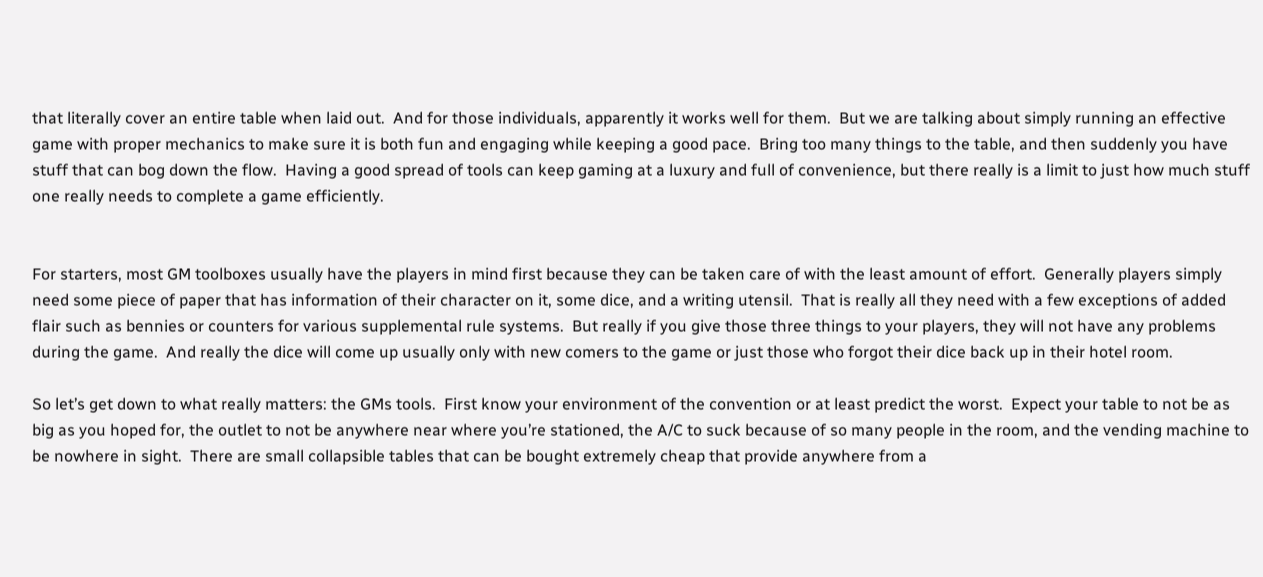that literally cover an entire table when laid out.  And for those individuals, apparently it works well for them.  But we are talking about simply running an effective game with proper mechanics to make sure it is both fun and engaging while keeping a good pace.  Bring too many things to the table, and then suddenly you have stuff that can bog down the flow.  Having a good spread of tools can keep gaming at a luxury and full of convenience, but there really is a limit to just how much stuff one really needs to complete a game efficiently.


For starters, most GM toolboxes usually have the players in mind first because they can be taken care of with the least amount of effort.  Generally players simply need some piece of paper that has information of their character on it, some dice, and a writing utensil.  That is really all they need with a few exceptions of added flair such as bennies or counters for various supplemental rule systems.  But really if you give those three things to your players, they will not have any problems during the game.  And really the dice will come up usually only with new comers to the game or just those who forgot their dice back up in their hotel room.

So let’s get down to what really matters: the GMs tools.  First know your environment of the convention or at least predict the worst.  Expect your table to not be as big as you hoped for, the outlet to not be anywhere near where you’re stationed, the A/C to suck because of so many people in the room, and the vending machine to be nowhere in sight.  There are small collapsible tables that can be bought extremely cheap that provide anywhere from a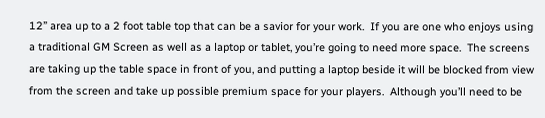12” area up to a 2 foot table top that can be a savior for your work.  If you are one who enjoys using a traditional GM Screen as well as a laptop or tablet, you’re going to need more space.  The screens are taking up the table space in front of you, and putting a laptop beside it will be blocked from view from the screen and take up possible premium space for your players.  Although you’ll need to be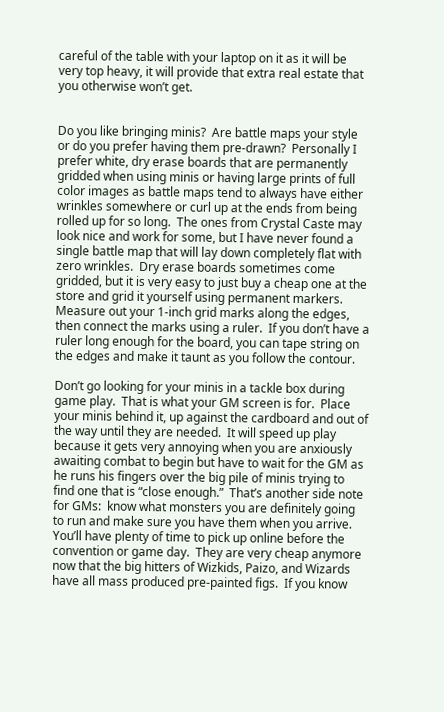careful of the table with your laptop on it as it will be very top heavy, it will provide that extra real estate that you otherwise won’t get.


Do you like bringing minis?  Are battle maps your style or do you prefer having them pre-drawn?  Personally I prefer white, dry erase boards that are permanently gridded when using minis or having large prints of full color images as battle maps tend to always have either wrinkles somewhere or curl up at the ends from being rolled up for so long.  The ones from Crystal Caste may look nice and work for some, but I have never found a single battle map that will lay down completely flat with zero wrinkles.  Dry erase boards sometimes come gridded, but it is very easy to just buy a cheap one at the store and grid it yourself using permanent markers.  Measure out your 1-inch grid marks along the edges, then connect the marks using a ruler.  If you don’t have a ruler long enough for the board, you can tape string on the edges and make it taunt as you follow the contour.

Don’t go looking for your minis in a tackle box during game play.  That is what your GM screen is for.  Place your minis behind it, up against the cardboard and out of the way until they are needed.  It will speed up play because it gets very annoying when you are anxiously awaiting combat to begin but have to wait for the GM as he runs his fingers over the big pile of minis trying to find one that is “close enough.”  That’s another side note for GMs:  know what monsters you are definitely going to run and make sure you have them when you arrive.  You’ll have plenty of time to pick up online before the convention or game day.  They are very cheap anymore now that the big hitters of Wizkids, Paizo, and Wizards have all mass produced pre-painted figs.  If you know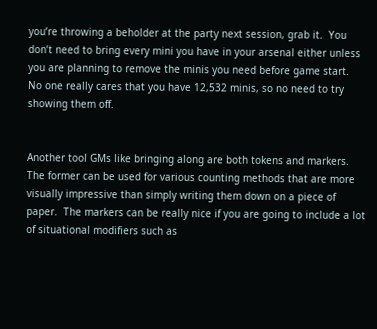you’re throwing a beholder at the party next session, grab it.  You don’t need to bring every mini you have in your arsenal either unless you are planning to remove the minis you need before game start.  No one really cares that you have 12,532 minis, so no need to try showing them off.


Another tool GMs like bringing along are both tokens and markers.  The former can be used for various counting methods that are more visually impressive than simply writing them down on a piece of paper.  The markers can be really nice if you are going to include a lot of situational modifiers such as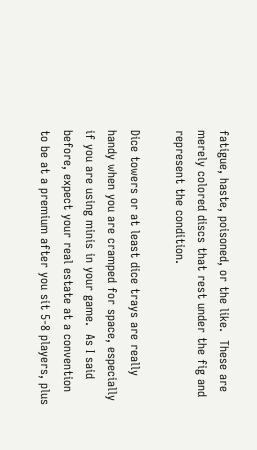fatigue, haste, poisoned, or the like.  These are merely colored discs that rest under the fig and represent the condition.

Dice towers or at least dice trays are really handy when you are cramped for space, especially if you are using minis in your game.  As I said before, expect your real estate at a convention to be at a premium after you sit 5-8 players, plus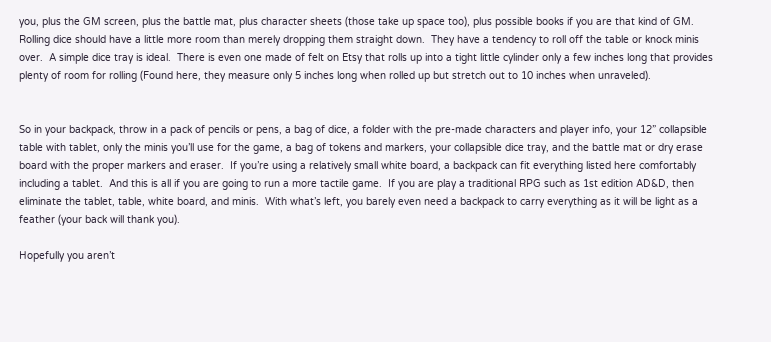you, plus the GM screen, plus the battle mat, plus character sheets (those take up space too), plus possible books if you are that kind of GM.  Rolling dice should have a little more room than merely dropping them straight down.  They have a tendency to roll off the table or knock minis over.  A simple dice tray is ideal.  There is even one made of felt on Etsy that rolls up into a tight little cylinder only a few inches long that provides plenty of room for rolling (Found here, they measure only 5 inches long when rolled up but stretch out to 10 inches when unraveled).


So in your backpack, throw in a pack of pencils or pens, a bag of dice, a folder with the pre-made characters and player info, your 12” collapsible table with tablet, only the minis you’ll use for the game, a bag of tokens and markers, your collapsible dice tray, and the battle mat or dry erase board with the proper markers and eraser.  If you’re using a relatively small white board, a backpack can fit everything listed here comfortably including a tablet.  And this is all if you are going to run a more tactile game.  If you are play a traditional RPG such as 1st edition AD&D, then eliminate the tablet, table, white board, and minis.  With what’s left, you barely even need a backpack to carry everything as it will be light as a feather (your back will thank you).

Hopefully you aren’t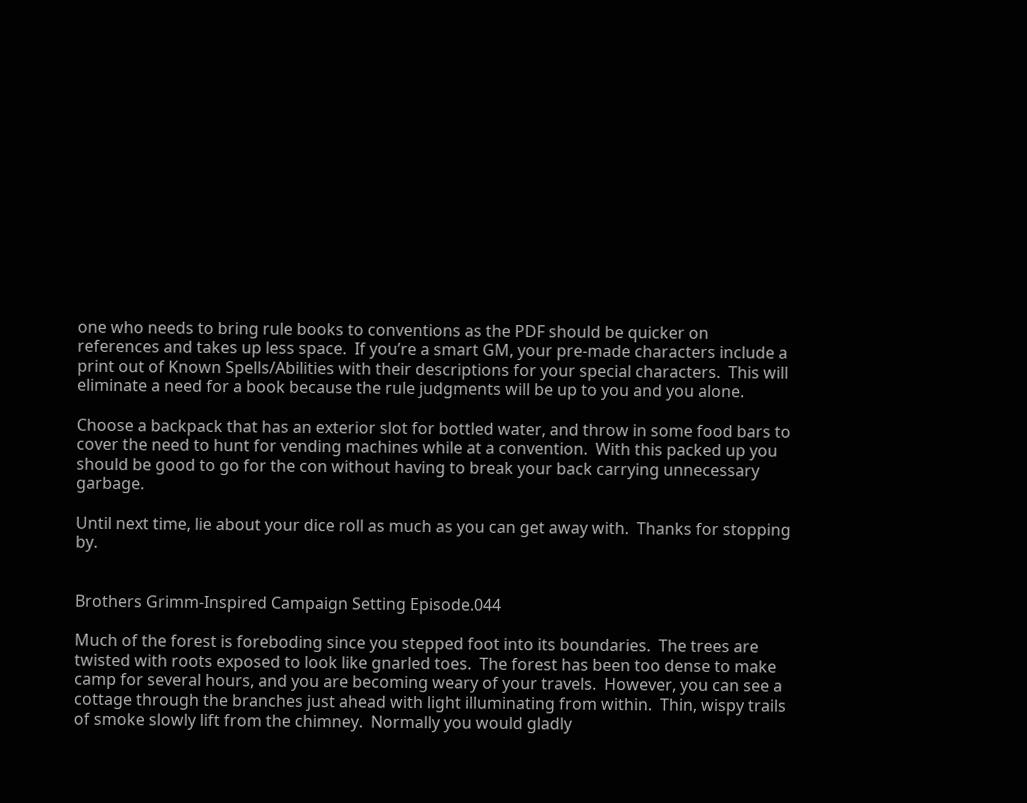one who needs to bring rule books to conventions as the PDF should be quicker on references and takes up less space.  If you’re a smart GM, your pre-made characters include a print out of Known Spells/Abilities with their descriptions for your special characters.  This will eliminate a need for a book because the rule judgments will be up to you and you alone.

Choose a backpack that has an exterior slot for bottled water, and throw in some food bars to cover the need to hunt for vending machines while at a convention.  With this packed up you should be good to go for the con without having to break your back carrying unnecessary garbage.

Until next time, lie about your dice roll as much as you can get away with.  Thanks for stopping by.


Brothers Grimm-Inspired Campaign Setting Episode.044

Much of the forest is foreboding since you stepped foot into its boundaries.  The trees are twisted with roots exposed to look like gnarled toes.  The forest has been too dense to make camp for several hours, and you are becoming weary of your travels.  However, you can see a cottage through the branches just ahead with light illuminating from within.  Thin, wispy trails of smoke slowly lift from the chimney.  Normally you would gladly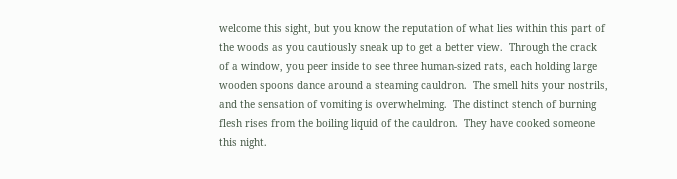welcome this sight, but you know the reputation of what lies within this part of the woods as you cautiously sneak up to get a better view.  Through the crack of a window, you peer inside to see three human-sized rats, each holding large wooden spoons dance around a steaming cauldron.  The smell hits your nostrils, and the sensation of vomiting is overwhelming.  The distinct stench of burning flesh rises from the boiling liquid of the cauldron.  They have cooked someone this night.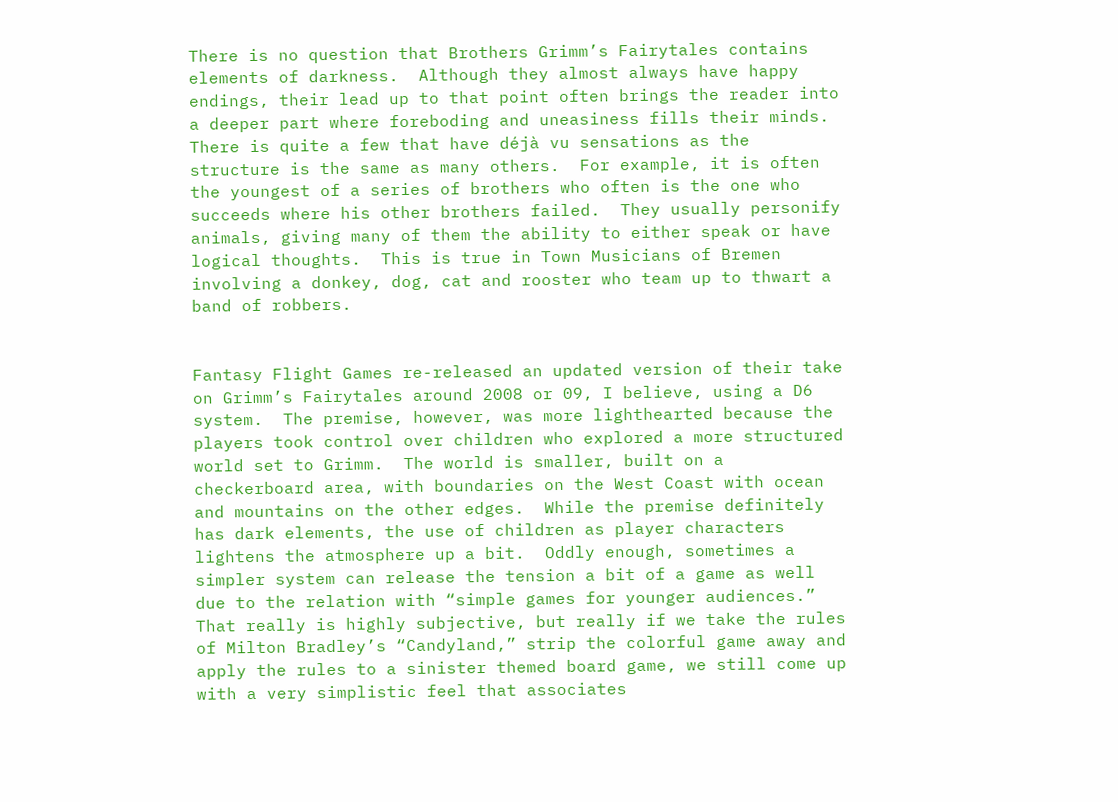There is no question that Brothers Grimm’s Fairytales contains elements of darkness.  Although they almost always have happy endings, their lead up to that point often brings the reader into a deeper part where foreboding and uneasiness fills their minds.  There is quite a few that have déjà vu sensations as the structure is the same as many others.  For example, it is often the youngest of a series of brothers who often is the one who succeeds where his other brothers failed.  They usually personify animals, giving many of them the ability to either speak or have logical thoughts.  This is true in Town Musicians of Bremen involving a donkey, dog, cat and rooster who team up to thwart a band of robbers.


Fantasy Flight Games re-released an updated version of their take on Grimm’s Fairytales around 2008 or 09, I believe, using a D6 system.  The premise, however, was more lighthearted because the players took control over children who explored a more structured world set to Grimm.  The world is smaller, built on a checkerboard area, with boundaries on the West Coast with ocean and mountains on the other edges.  While the premise definitely has dark elements, the use of children as player characters lightens the atmosphere up a bit.  Oddly enough, sometimes a simpler system can release the tension a bit of a game as well due to the relation with “simple games for younger audiences.”  That really is highly subjective, but really if we take the rules of Milton Bradley’s “Candyland,” strip the colorful game away and apply the rules to a sinister themed board game, we still come up with a very simplistic feel that associates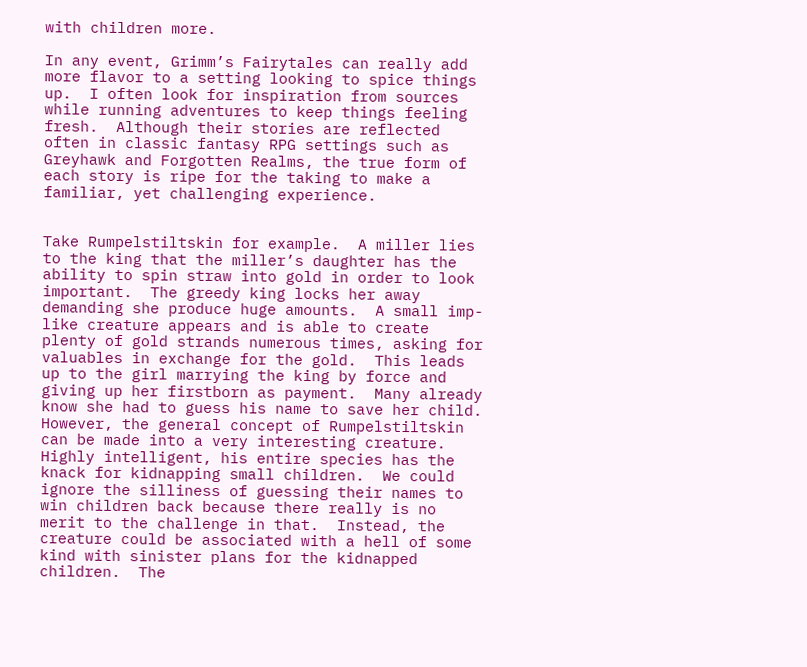with children more.

In any event, Grimm’s Fairytales can really add more flavor to a setting looking to spice things up.  I often look for inspiration from sources while running adventures to keep things feeling fresh.  Although their stories are reflected often in classic fantasy RPG settings such as Greyhawk and Forgotten Realms, the true form of each story is ripe for the taking to make a familiar, yet challenging experience.


Take Rumpelstiltskin for example.  A miller lies to the king that the miller’s daughter has the ability to spin straw into gold in order to look important.  The greedy king locks her away demanding she produce huge amounts.  A small imp-like creature appears and is able to create plenty of gold strands numerous times, asking for valuables in exchange for the gold.  This leads up to the girl marrying the king by force and giving up her firstborn as payment.  Many already know she had to guess his name to save her child.  However, the general concept of Rumpelstiltskin can be made into a very interesting creature.  Highly intelligent, his entire species has the knack for kidnapping small children.  We could ignore the silliness of guessing their names to win children back because there really is no merit to the challenge in that.  Instead, the creature could be associated with a hell of some kind with sinister plans for the kidnapped children.  The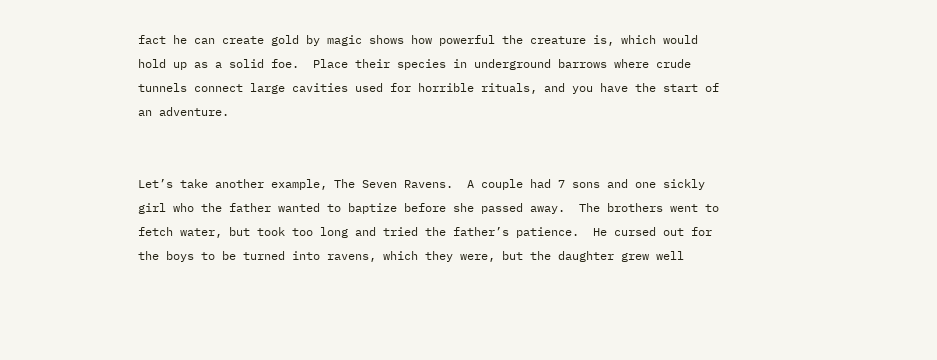fact he can create gold by magic shows how powerful the creature is, which would hold up as a solid foe.  Place their species in underground barrows where crude tunnels connect large cavities used for horrible rituals, and you have the start of an adventure.


Let’s take another example, The Seven Ravens.  A couple had 7 sons and one sickly girl who the father wanted to baptize before she passed away.  The brothers went to fetch water, but took too long and tried the father’s patience.  He cursed out for the boys to be turned into ravens, which they were, but the daughter grew well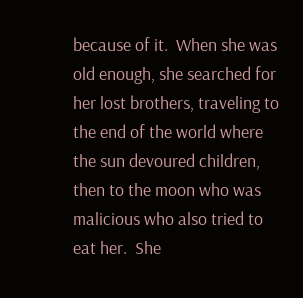because of it.  When she was old enough, she searched for her lost brothers, traveling to the end of the world where the sun devoured children, then to the moon who was malicious who also tried to eat her.  She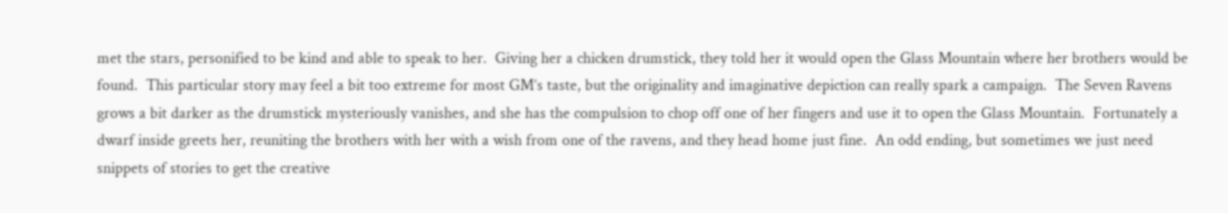met the stars, personified to be kind and able to speak to her.  Giving her a chicken drumstick, they told her it would open the Glass Mountain where her brothers would be found.  This particular story may feel a bit too extreme for most GM’s taste, but the originality and imaginative depiction can really spark a campaign.  The Seven Ravens grows a bit darker as the drumstick mysteriously vanishes, and she has the compulsion to chop off one of her fingers and use it to open the Glass Mountain.  Fortunately a dwarf inside greets her, reuniting the brothers with her with a wish from one of the ravens, and they head home just fine.  An odd ending, but sometimes we just need snippets of stories to get the creative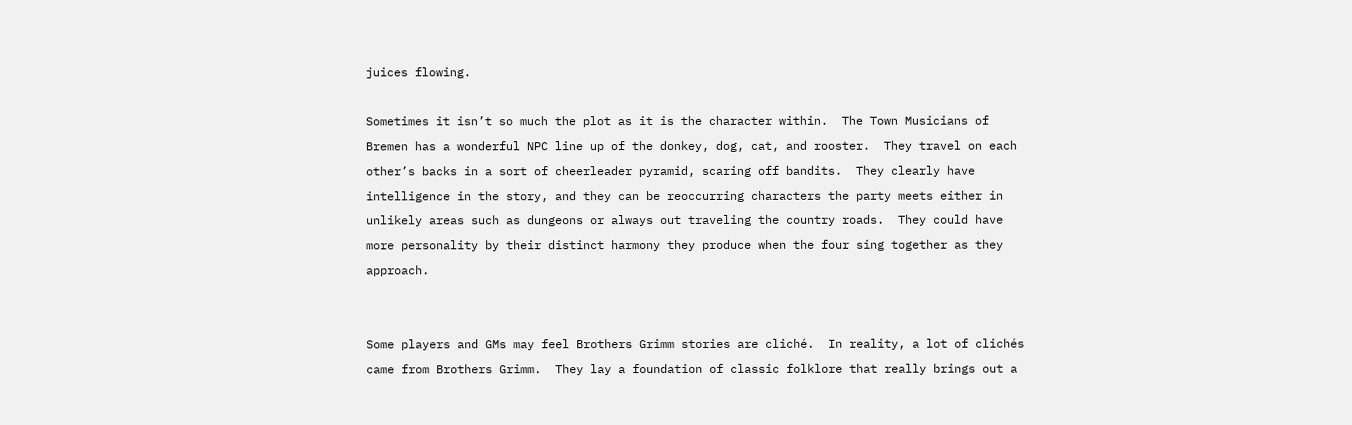juices flowing.

Sometimes it isn’t so much the plot as it is the character within.  The Town Musicians of Bremen has a wonderful NPC line up of the donkey, dog, cat, and rooster.  They travel on each other’s backs in a sort of cheerleader pyramid, scaring off bandits.  They clearly have intelligence in the story, and they can be reoccurring characters the party meets either in unlikely areas such as dungeons or always out traveling the country roads.  They could have more personality by their distinct harmony they produce when the four sing together as they approach.


Some players and GMs may feel Brothers Grimm stories are cliché.  In reality, a lot of clichés came from Brothers Grimm.  They lay a foundation of classic folklore that really brings out a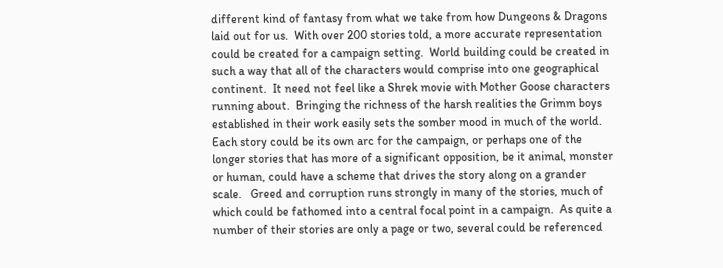different kind of fantasy from what we take from how Dungeons & Dragons laid out for us.  With over 200 stories told, a more accurate representation could be created for a campaign setting.  World building could be created in such a way that all of the characters would comprise into one geographical continent.  It need not feel like a Shrek movie with Mother Goose characters running about.  Bringing the richness of the harsh realities the Grimm boys established in their work easily sets the somber mood in much of the world.  Each story could be its own arc for the campaign, or perhaps one of the longer stories that has more of a significant opposition, be it animal, monster or human, could have a scheme that drives the story along on a grander scale.   Greed and corruption runs strongly in many of the stories, much of which could be fathomed into a central focal point in a campaign.  As quite a number of their stories are only a page or two, several could be referenced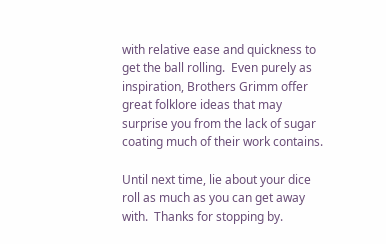with relative ease and quickness to get the ball rolling.  Even purely as inspiration, Brothers Grimm offer great folklore ideas that may surprise you from the lack of sugar coating much of their work contains.

Until next time, lie about your dice roll as much as you can get away with.  Thanks for stopping by.